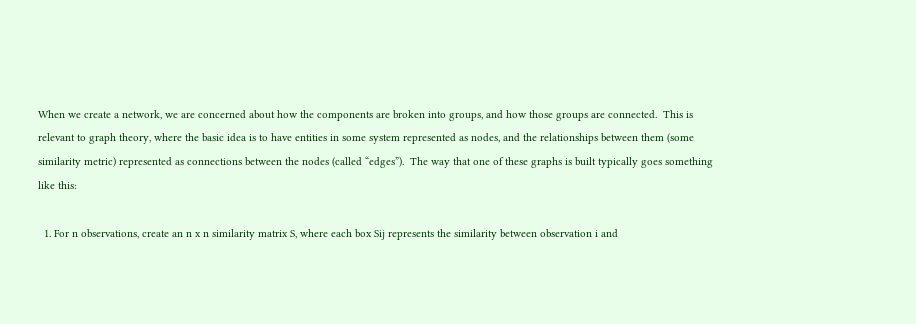When we create a network, we are concerned about how the components are broken into groups, and how those groups are connected.  This is relevant to graph theory, where the basic idea is to have entities in some system represented as nodes, and the relationships between them (some similarity metric) represented as connections between the nodes (called “edges”).  The way that one of these graphs is built typically goes something like this:

  1. For n observations, create an n x n similarity matrix S, where each box Sij represents the similarity between observation i and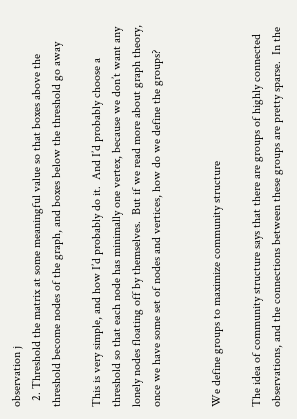observation j
  2. Threshold the matrix at some meaningful value so that boxes above the threshold become nodes of the graph, and boxes below the threshold go away

This is very simple, and how I’d probably do it.  And I’d probably choose a threshold so that each node has minimally one vertex, because we don’t want any lonely nodes floating off by themselves.  But if we read more about graph theory, once we have some set of nodes and vertices, how do we define the groups?


We define groups to maximize community structure

The idea of community structure says that there are groups of highly connected observations, and the connections between these groups are pretty sparse.  In the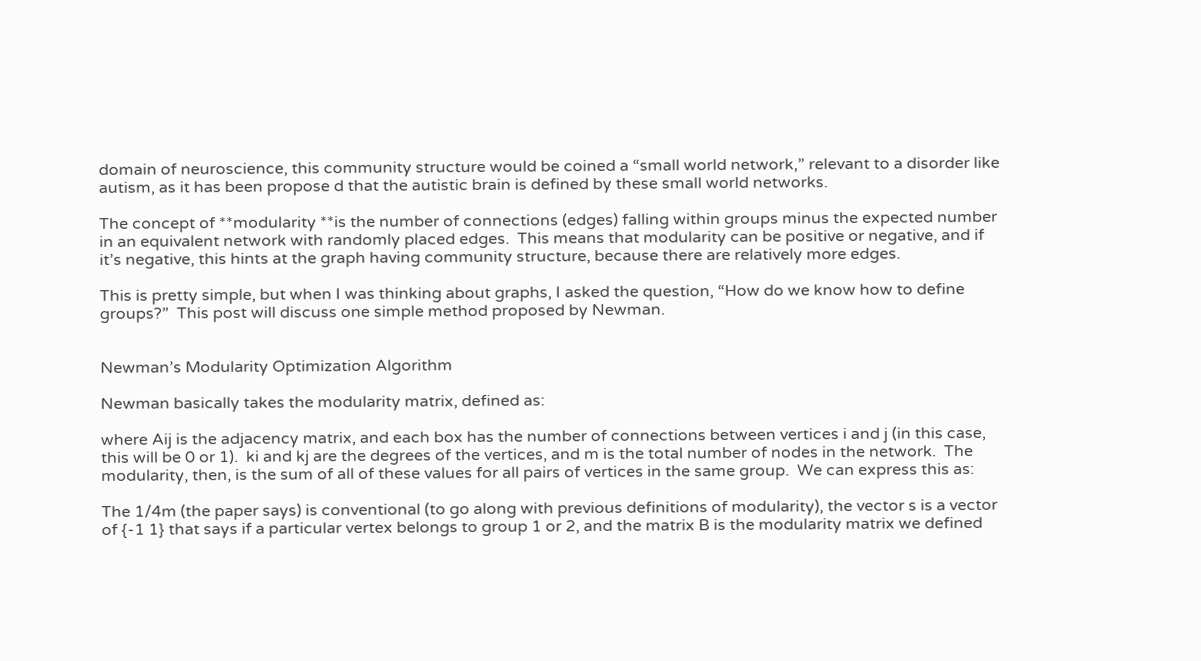domain of neuroscience, this community structure would be coined a “small world network,” relevant to a disorder like autism, as it has been propose d that the autistic brain is defined by these small world networks.

The concept of **modularity **is the number of connections (edges) falling within groups minus the expected number in an equivalent network with randomly placed edges.  This means that modularity can be positive or negative, and if it’s negative, this hints at the graph having community structure, because there are relatively more edges.

This is pretty simple, but when I was thinking about graphs, I asked the question, “How do we know how to define groups?”  This post will discuss one simple method proposed by Newman.


Newman’s Modularity Optimization Algorithm

Newman basically takes the modularity matrix, defined as:

where Aij is the adjacency matrix, and each box has the number of connections between vertices i and j (in this case, this will be 0 or 1).  ki and kj are the degrees of the vertices, and m is the total number of nodes in the network.  The modularity, then, is the sum of all of these values for all pairs of vertices in the same group.  We can express this as:

The 1/4m (the paper says) is conventional (to go along with previous definitions of modularity), the vector s is a vector of {-1 1} that says if a particular vertex belongs to group 1 or 2, and the matrix B is the modularity matrix we defined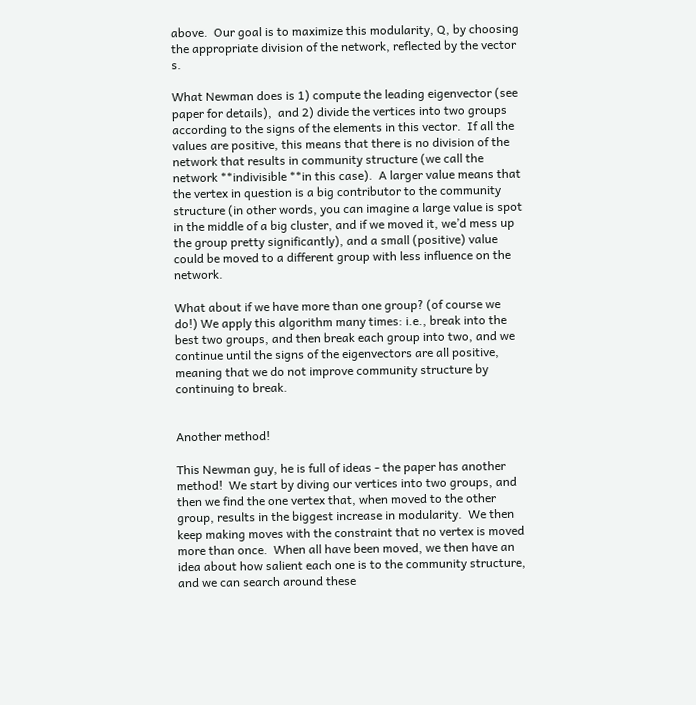above.  Our goal is to maximize this modularity, Q, by choosing the appropriate division of the network, reflected by the vector s.

What Newman does is 1) compute the leading eigenvector (see paper for details),  and 2) divide the vertices into two groups according to the signs of the elements in this vector.  If all the values are positive, this means that there is no division of the network that results in community structure (we call the network **indivisible **in this case).  A larger value means that the vertex in question is a big contributor to the community structure (in other words, you can imagine a large value is spot in the middle of a big cluster, and if we moved it, we’d mess up the group pretty significantly), and a small (positive) value could be moved to a different group with less influence on the network.

What about if we have more than one group? (of course we do!) We apply this algorithm many times: i.e., break into the best two groups, and then break each group into two, and we continue until the signs of the eigenvectors are all positive, meaning that we do not improve community structure by continuing to break.


Another method!

This Newman guy, he is full of ideas - the paper has another method!  We start by diving our vertices into two groups, and then we find the one vertex that, when moved to the other group, results in the biggest increase in modularity.  We then keep making moves with the constraint that no vertex is moved more than once.  When all have been moved, we then have an idea about how salient each one is to the community structure, and we can search around these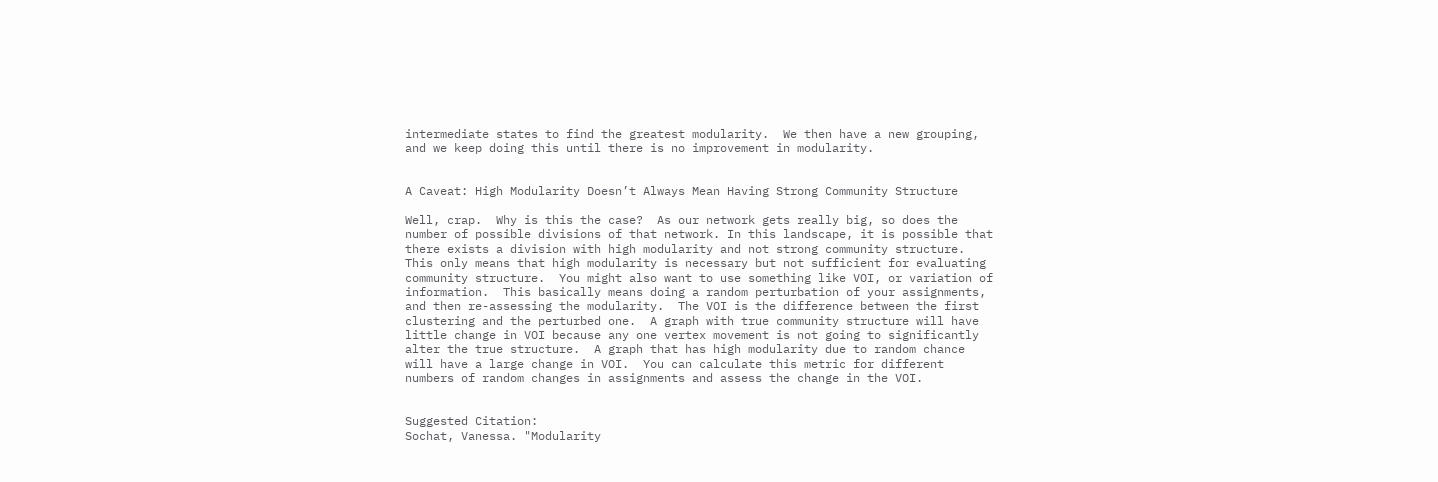intermediate states to find the greatest modularity.  We then have a new grouping, and we keep doing this until there is no improvement in modularity.


A Caveat: High Modularity Doesn’t Always Mean Having Strong Community Structure

Well, crap.  Why is this the case?  As our network gets really big, so does the number of possible divisions of that network. In this landscape, it is possible that there exists a division with high modularity and not strong community structure.  This only means that high modularity is necessary but not sufficient for evaluating community structure.  You might also want to use something like VOI, or variation of information.  This basically means doing a random perturbation of your assignments, and then re-assessing the modularity.  The VOI is the difference between the first clustering and the perturbed one.  A graph with true community structure will have little change in VOI because any one vertex movement is not going to significantly alter the true structure.  A graph that has high modularity due to random chance will have a large change in VOI.  You can calculate this metric for different numbers of random changes in assignments and assess the change in the VOI.


Suggested Citation:
Sochat, Vanessa. "Modularity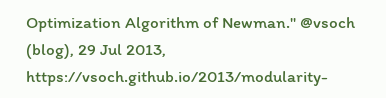Optimization Algorithm of Newman." @vsoch (blog), 29 Jul 2013, https://vsoch.github.io/2013/modularity-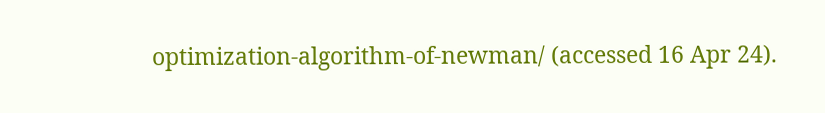optimization-algorithm-of-newman/ (accessed 16 Apr 24).